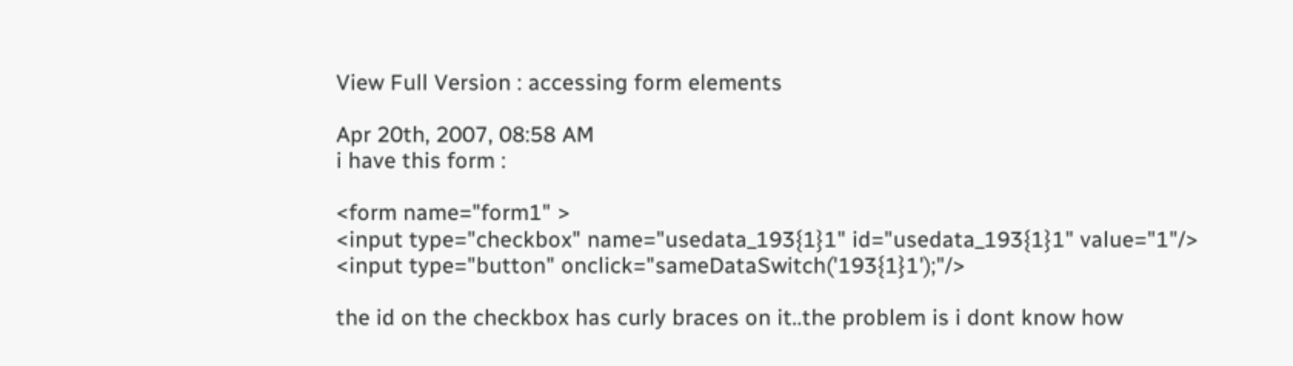View Full Version : accessing form elements

Apr 20th, 2007, 08:58 AM
i have this form :

<form name="form1" >
<input type="checkbox" name="usedata_193{1}1" id="usedata_193{1}1" value="1"/>
<input type="button" onclick="sameDataSwitch('193{1}1');"/>

the id on the checkbox has curly braces on it..the problem is i dont know how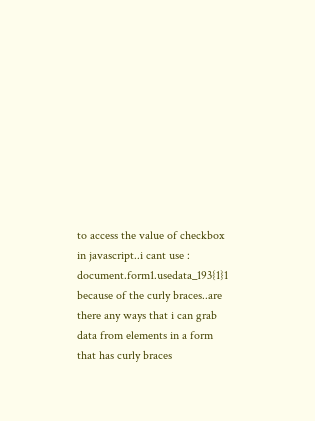to access the value of checkbox in javascript..i cant use :
document.form1.usedata_193{1}1 because of the curly braces..are there any ways that i can grab data from elements in a form that has curly braces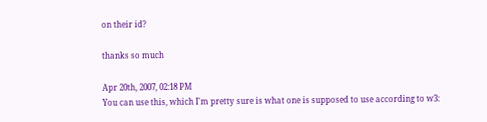on their id?

thanks so much

Apr 20th, 2007, 02:18 PM
You can use this, which I'm pretty sure is what one is supposed to use according to w3: